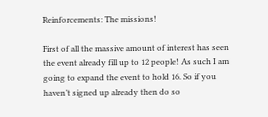Reinforcements: The missions!

First of all the massive amount of interest has seen the event already fill up to 12 people! As such I am going to expand the event to hold 16. So if you haven’t signed up already then do so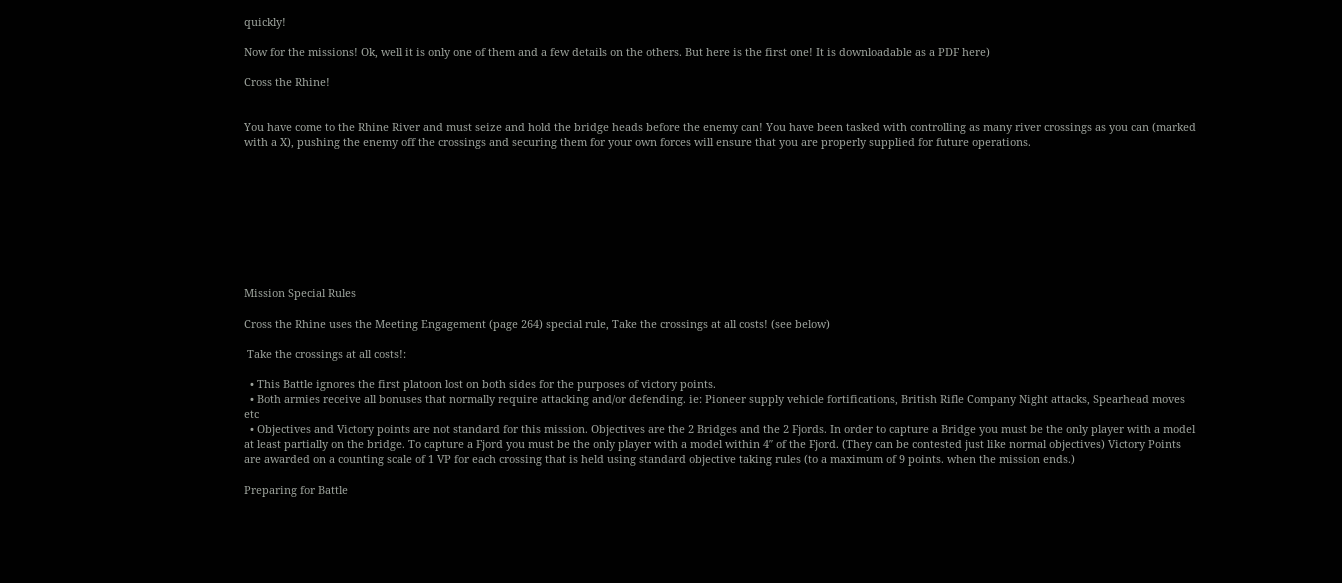quickly!

Now for the missions! Ok, well it is only one of them and a few details on the others. But here is the first one! It is downloadable as a PDF here)

Cross the Rhine!


You have come to the Rhine River and must seize and hold the bridge heads before the enemy can! You have been tasked with controlling as many river crossings as you can (marked with a X), pushing the enemy off the crossings and securing them for your own forces will ensure that you are properly supplied for future operations.









Mission Special Rules

Cross the Rhine uses the Meeting Engagement (page 264) special rule, Take the crossings at all costs! (see below)

 Take the crossings at all costs!:

  • This Battle ignores the first platoon lost on both sides for the purposes of victory points.
  • Both armies receive all bonuses that normally require attacking and/or defending. ie: Pioneer supply vehicle fortifications, British Rifle Company Night attacks, Spearhead moves etc
  • Objectives and Victory points are not standard for this mission. Objectives are the 2 Bridges and the 2 Fjords. In order to capture a Bridge you must be the only player with a model at least partially on the bridge. To capture a Fjord you must be the only player with a model within 4″ of the Fjord. (They can be contested just like normal objectives) Victory Points are awarded on a counting scale of 1 VP for each crossing that is held using standard objective taking rules (to a maximum of 9 points. when the mission ends.)

Preparing for Battle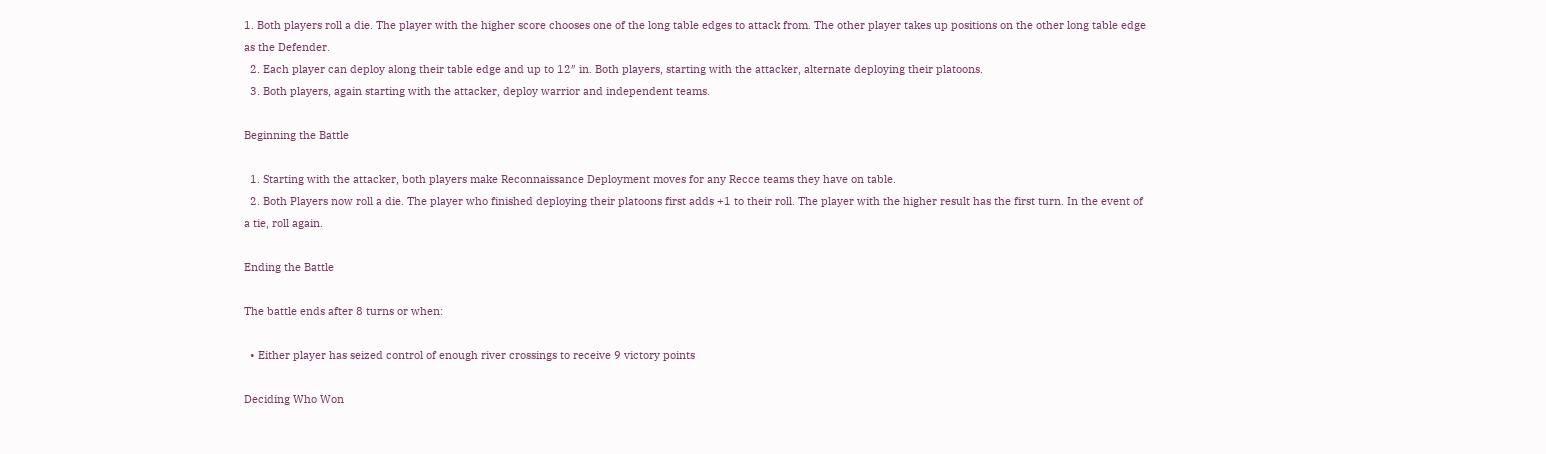1. Both players roll a die. The player with the higher score chooses one of the long table edges to attack from. The other player takes up positions on the other long table edge as the Defender.
  2. Each player can deploy along their table edge and up to 12″ in. Both players, starting with the attacker, alternate deploying their platoons.
  3. Both players, again starting with the attacker, deploy warrior and independent teams.

Beginning the Battle

  1. Starting with the attacker, both players make Reconnaissance Deployment moves for any Recce teams they have on table.
  2. Both Players now roll a die. The player who finished deploying their platoons first adds +1 to their roll. The player with the higher result has the first turn. In the event of a tie, roll again.

Ending the Battle

The battle ends after 8 turns or when:

  • Either player has seized control of enough river crossings to receive 9 victory points

Deciding Who Won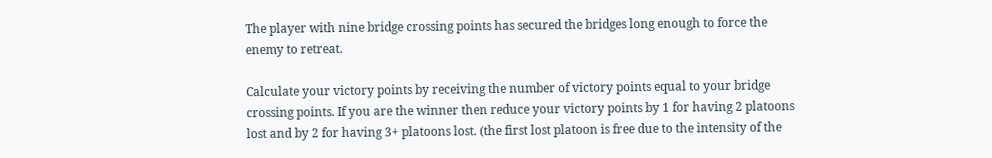The player with nine bridge crossing points has secured the bridges long enough to force the enemy to retreat.

Calculate your victory points by receiving the number of victory points equal to your bridge crossing points. If you are the winner then reduce your victory points by 1 for having 2 platoons lost and by 2 for having 3+ platoons lost. (the first lost platoon is free due to the intensity of the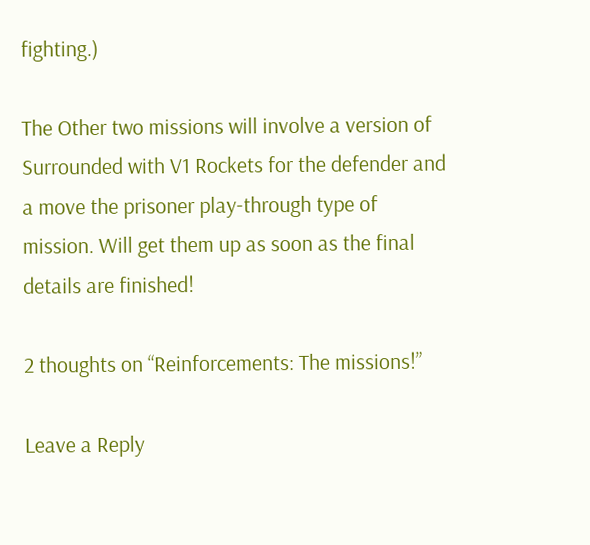fighting.)

The Other two missions will involve a version of Surrounded with V1 Rockets for the defender and a move the prisoner play-through type of mission. Will get them up as soon as the final details are finished!

2 thoughts on “Reinforcements: The missions!”

Leave a Reply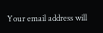Your email address will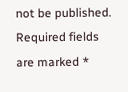not be published. Required fields are marked *